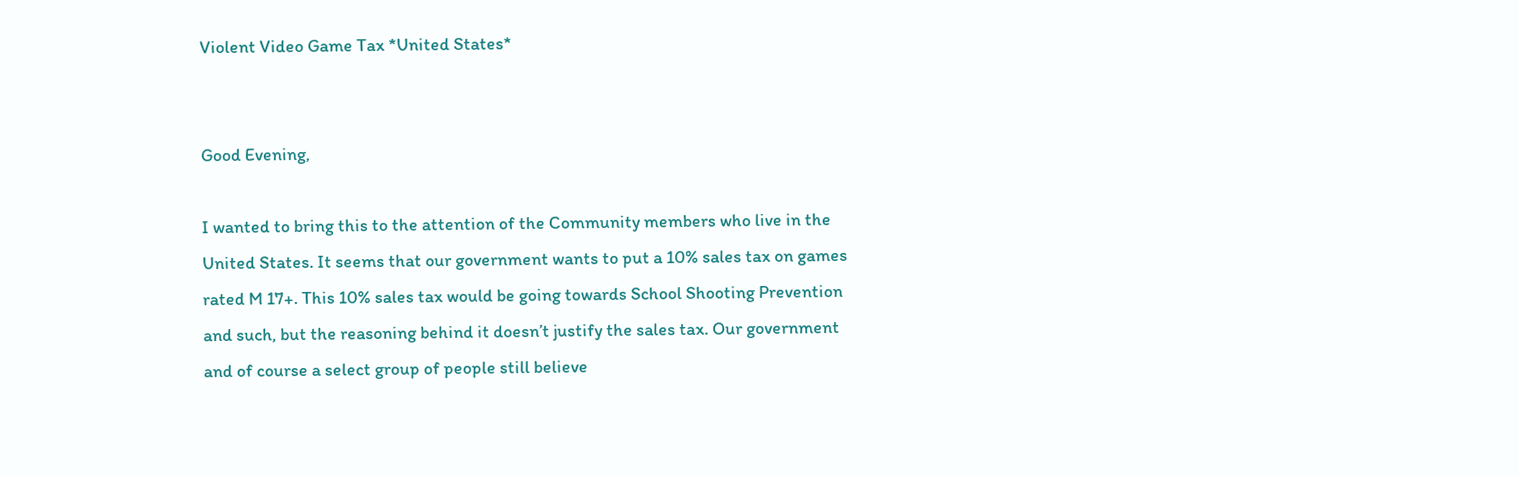Violent Video Game Tax *United States*


Good Evening,

I wanted to bring this to the attention of the Community members who live in the United States. It seems that our government wants to put a 10% sales tax on games rated M 17+. This 10% sales tax would be going towards School Shooting Prevention and such, but the reasoning behind it doesn’t justify the sales tax. Our government and of course a select group of people still believe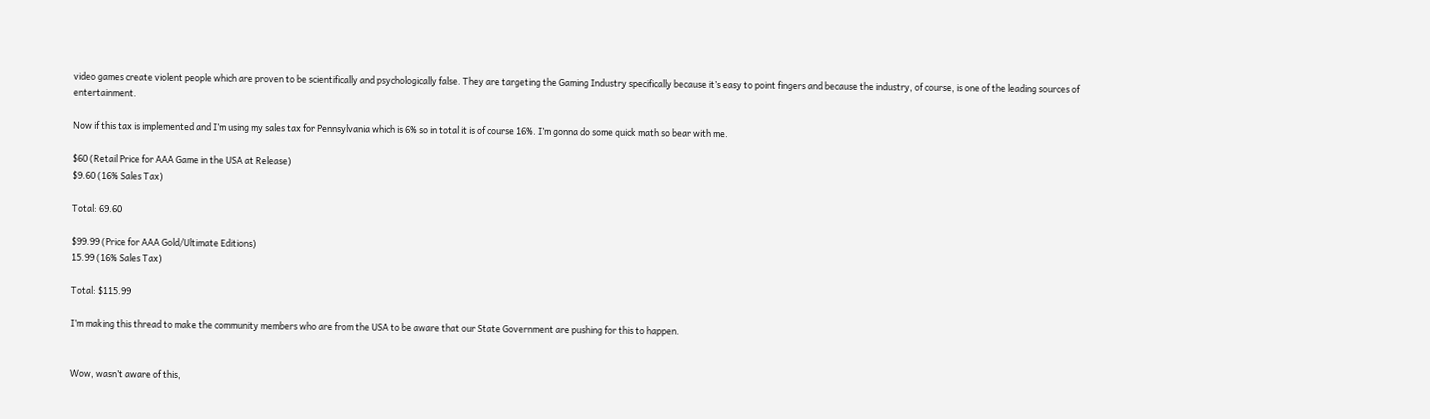video games create violent people which are proven to be scientifically and psychologically false. They are targeting the Gaming Industry specifically because it’s easy to point fingers and because the industry, of course, is one of the leading sources of entertainment.

Now if this tax is implemented and I’m using my sales tax for Pennsylvania which is 6% so in total it is of course 16%. I’m gonna do some quick math so bear with me.

$60 (Retail Price for AAA Game in the USA at Release)
$9.60 (16% Sales Tax)

Total: 69.60

$99.99 (Price for AAA Gold/Ultimate Editions)
15.99 (16% Sales Tax)

Total: $115.99

I’m making this thread to make the community members who are from the USA to be aware that our State Government are pushing for this to happen.


Wow, wasn’t aware of this,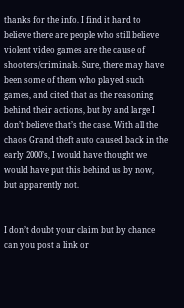thanks for the info. I find it hard to believe there are people who still believe violent video games are the cause of shooters/criminals. Sure, there may have been some of them who played such games, and cited that as the reasoning behind their actions, but by and large I don’t believe that’s the case. With all the chaos Grand theft auto caused back in the early 2000’s, I would have thought we would have put this behind us by now, but apparently not.


I don’t doubt your claim but by chance can you post a link or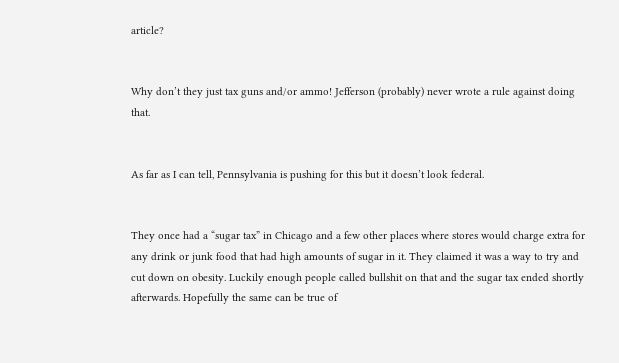article?


Why don’t they just tax guns and/or ammo! Jefferson (probably) never wrote a rule against doing that.


As far as I can tell, Pennsylvania is pushing for this but it doesn’t look federal.


They once had a “sugar tax” in Chicago and a few other places where stores would charge extra for any drink or junk food that had high amounts of sugar in it. They claimed it was a way to try and cut down on obesity. Luckily enough people called bullshit on that and the sugar tax ended shortly afterwards. Hopefully the same can be true of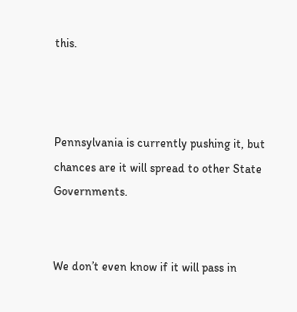this.



Pennsylvania is currently pushing it, but chances are it will spread to other State Governments.


We don’t even know if it will pass in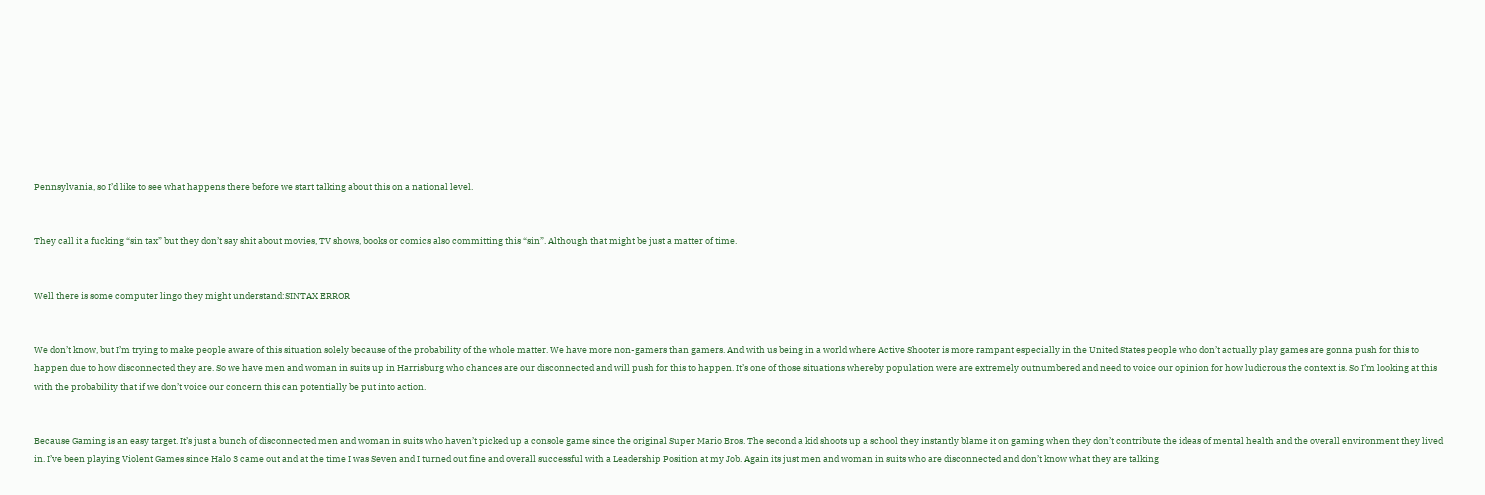Pennsylvania, so I’d like to see what happens there before we start talking about this on a national level.


They call it a fucking “sin tax” but they don’t say shit about movies, TV shows, books or comics also committing this “sin”. Although that might be just a matter of time.


Well there is some computer lingo they might understand:SINTAX ERROR


We don’t know, but I’m trying to make people aware of this situation solely because of the probability of the whole matter. We have more non-gamers than gamers. And with us being in a world where Active Shooter is more rampant especially in the United States people who don’t actually play games are gonna push for this to happen due to how disconnected they are. So we have men and woman in suits up in Harrisburg who chances are our disconnected and will push for this to happen. It’s one of those situations whereby population were are extremely outnumbered and need to voice our opinion for how ludicrous the context is. So I’m looking at this with the probability that if we don’t voice our concern this can potentially be put into action.


Because Gaming is an easy target. It’s just a bunch of disconnected men and woman in suits who haven’t picked up a console game since the original Super Mario Bros. The second a kid shoots up a school they instantly blame it on gaming when they don’t contribute the ideas of mental health and the overall environment they lived in. I’ve been playing Violent Games since Halo 3 came out and at the time I was Seven and I turned out fine and overall successful with a Leadership Position at my Job. Again its just men and woman in suits who are disconnected and don’t know what they are talking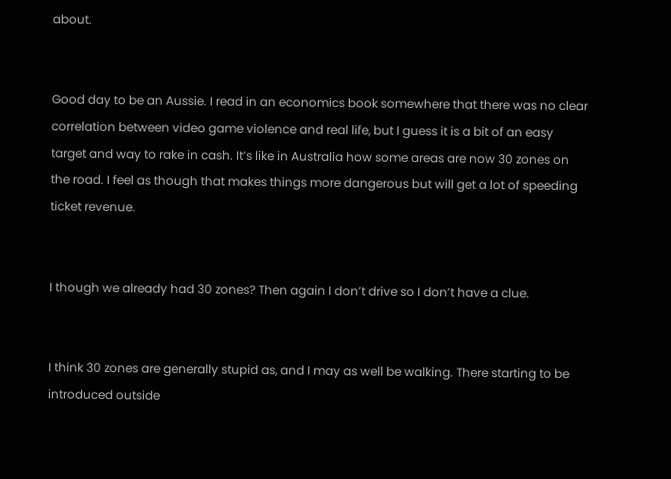about.


Good day to be an Aussie. I read in an economics book somewhere that there was no clear correlation between video game violence and real life, but I guess it is a bit of an easy target and way to rake in cash. It’s like in Australia how some areas are now 30 zones on the road. I feel as though that makes things more dangerous but will get a lot of speeding ticket revenue.


I though we already had 30 zones? Then again I don’t drive so I don’t have a clue.


I think 30 zones are generally stupid as, and I may as well be walking. There starting to be introduced outside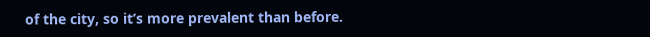of the city, so it’s more prevalent than before.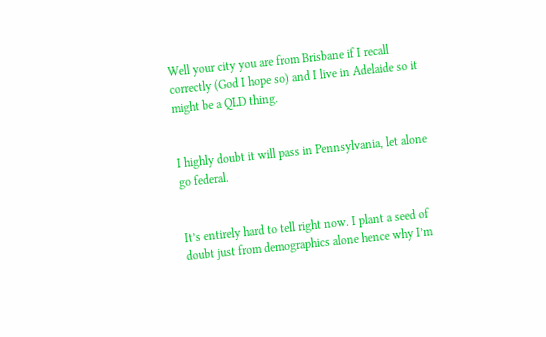Well your city you are from Brisbane if I recall correctly (God I hope so) and I live in Adelaide so it might be a QLD thing.


I highly doubt it will pass in Pennsylvania, let alone go federal.


It’s entirely hard to tell right now. I plant a seed of doubt just from demographics alone hence why I’m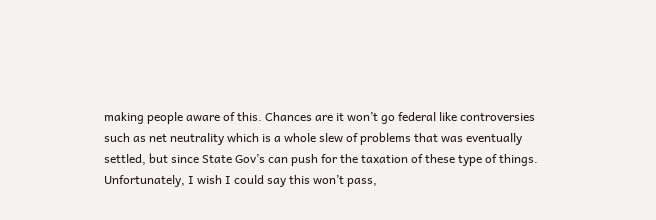making people aware of this. Chances are it won’t go federal like controversies such as net neutrality which is a whole slew of problems that was eventually settled, but since State Gov’s can push for the taxation of these type of things. Unfortunately, I wish I could say this won’t pass,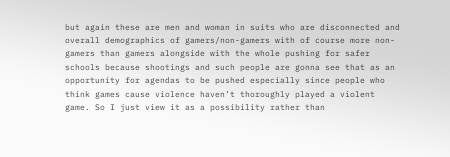but again these are men and woman in suits who are disconnected and overall demographics of gamers/non-gamers with of course more non-gamers than gamers alongside with the whole pushing for safer schools because shootings and such people are gonna see that as an opportunity for agendas to be pushed especially since people who think games cause violence haven’t thoroughly played a violent game. So I just view it as a possibility rather than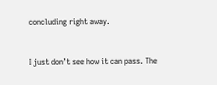concluding right away.


I just don’t see how it can pass. The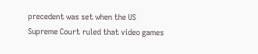precedent was set when the US Supreme Court ruled that video games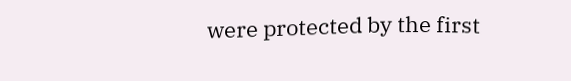were protected by the first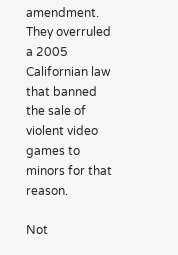amendment. They overruled a 2005 Californian law that banned the sale of violent video games to minors for that reason.

Not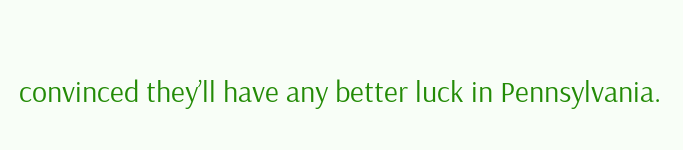convinced they’ll have any better luck in Pennsylvania.